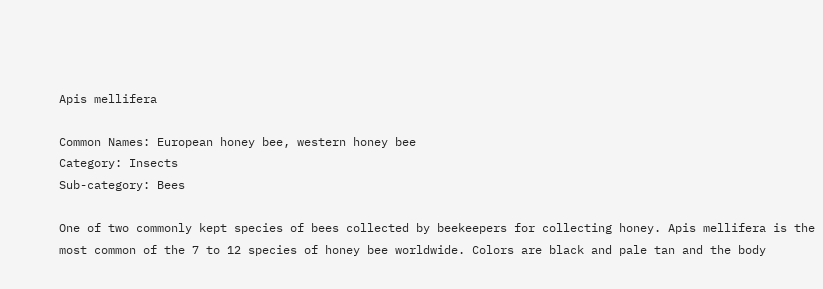Apis mellifera

Common Names: European honey bee, western honey bee
Category: Insects
Sub-category: Bees

One of two commonly kept species of bees collected by beekeepers for collecting honey. Apis mellifera is the most common of the 7 to 12 species of honey bee worldwide. Colors are black and pale tan and the body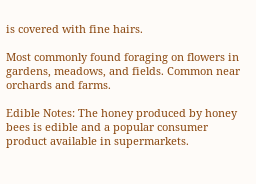is covered with fine hairs.

Most commonly found foraging on flowers in gardens, meadows, and fields. Common near orchards and farms.

Edible Notes: The honey produced by honey bees is edible and a popular consumer product available in supermarkets.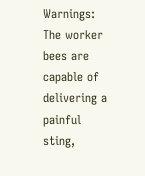Warnings: The worker bees are capable of delivering a painful sting,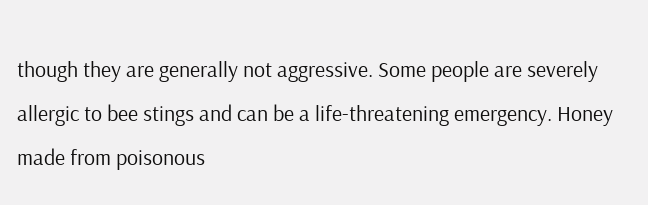though they are generally not aggressive. Some people are severely allergic to bee stings and can be a life-threatening emergency. Honey made from poisonous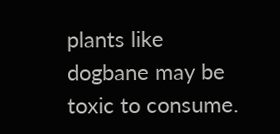plants like dogbane may be toxic to consume.